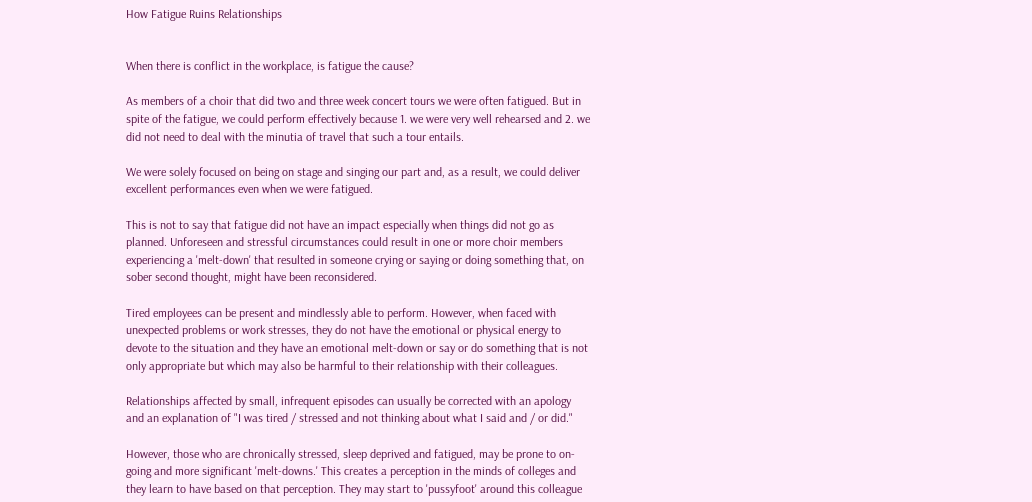How Fatigue Ruins Relationships


When there is conflict in the workplace, is fatigue the cause?

As members of a choir that did two and three week concert tours we were often fatigued. But in spite of the fatigue, we could perform effectively because 1. we were very well rehearsed and 2. we did not need to deal with the minutia of travel that such a tour entails.

We were solely focused on being on stage and singing our part and, as a result, we could deliver excellent performances even when we were fatigued.

This is not to say that fatigue did not have an impact especially when things did not go as planned. Unforeseen and stressful circumstances could result in one or more choir members experiencing a 'melt-down' that resulted in someone crying or saying or doing something that, on sober second thought, might have been reconsidered.

Tired employees can be present and mindlessly able to perform. However, when faced with unexpected problems or work stresses, they do not have the emotional or physical energy to devote to the situation and they have an emotional melt-down or say or do something that is not only appropriate but which may also be harmful to their relationship with their colleagues.

Relationships affected by small, infrequent episodes can usually be corrected with an apology and an explanation of "I was tired / stressed and not thinking about what I said and / or did."

However, those who are chronically stressed, sleep deprived and fatigued, may be prone to on-going and more significant 'melt-downs.' This creates a perception in the minds of colleges and they learn to have based on that perception. They may start to 'pussyfoot' around this colleague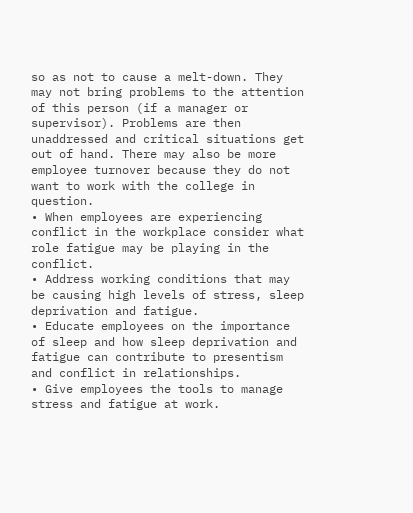so as not to cause a melt-down. They may not bring problems to the attention of this person (if a manager or supervisor). Problems are then unaddressed and critical situations get out of hand. There may also be more employee turnover because they do not want to work with the college in question.
• When employees are experiencing conflict in the workplace consider what role fatigue may be playing in the conflict.
• Address working conditions that may be causing high levels of stress, sleep deprivation and fatigue.
• Educate employees on the importance of sleep and how sleep deprivation and fatigue can contribute to presentism and conflict in relationships.
• Give employees the tools to manage stress and fatigue at work.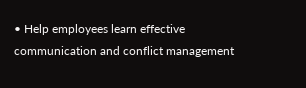• Help employees learn effective communication and conflict management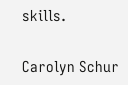skills.

Carolyn Schur